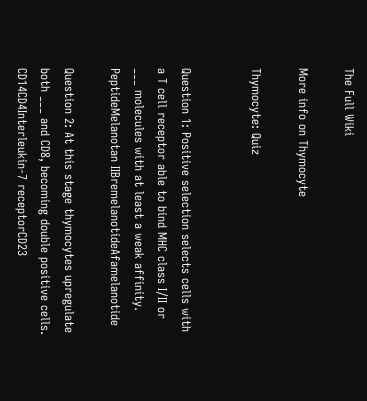The Full Wiki

More info on Thymocyte

Thymocyte: Quiz


Question 1: Positive selection selects cells with a T cell receptor able to bind MHC class I/II or ___ molecules with at least a weak affinity.
PeptideMelanotan IIBremelanotideAfamelanotide

Question 2: At this stage thymocytes upregulate both ___ and CD8, becoming double positive cells.
CD14CD4Interleukin-7 receptorCD23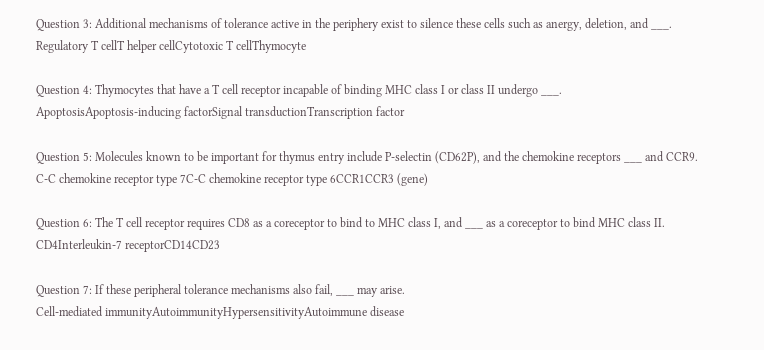Question 3: Additional mechanisms of tolerance active in the periphery exist to silence these cells such as anergy, deletion, and ___.
Regulatory T cellT helper cellCytotoxic T cellThymocyte

Question 4: Thymocytes that have a T cell receptor incapable of binding MHC class I or class II undergo ___.
ApoptosisApoptosis-inducing factorSignal transductionTranscription factor

Question 5: Molecules known to be important for thymus entry include P-selectin (CD62P), and the chemokine receptors ___ and CCR9.
C-C chemokine receptor type 7C-C chemokine receptor type 6CCR1CCR3 (gene)

Question 6: The T cell receptor requires CD8 as a coreceptor to bind to MHC class I, and ___ as a coreceptor to bind MHC class II.
CD4Interleukin-7 receptorCD14CD23

Question 7: If these peripheral tolerance mechanisms also fail, ___ may arise.
Cell-mediated immunityAutoimmunityHypersensitivityAutoimmune disease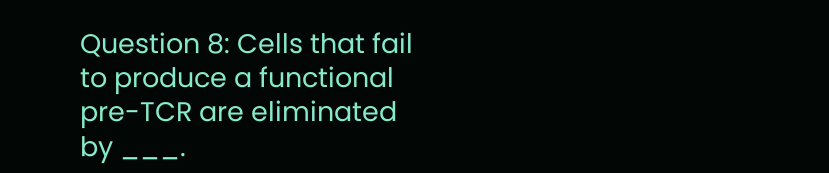Question 8: Cells that fail to produce a functional pre-TCR are eliminated by ___.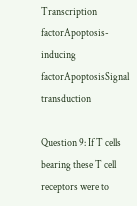Transcription factorApoptosis-inducing factorApoptosisSignal transduction

Question 9: If T cells bearing these T cell receptors were to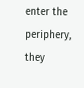enter the periphery, they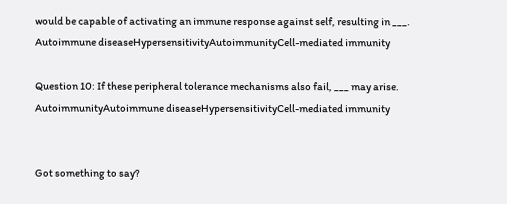would be capable of activating an immune response against self, resulting in ___.
Autoimmune diseaseHypersensitivityAutoimmunityCell-mediated immunity

Question 10: If these peripheral tolerance mechanisms also fail, ___ may arise.
AutoimmunityAutoimmune diseaseHypersensitivityCell-mediated immunity


Got something to say?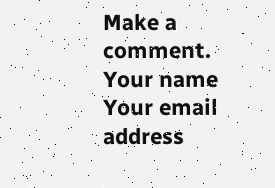Make a comment.
Your name
Your email address